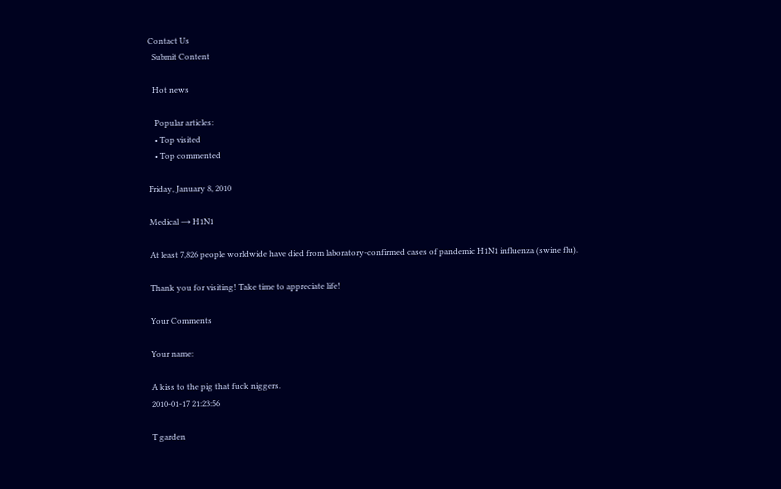Contact Us
  Submit Content

  Hot news

   Popular articles:
   • Top visited
   • Top commented

Friday, January 8, 2010

Medical → H1N1

At least 7,826 people worldwide have died from laboratory-confirmed cases of pandemic H1N1 influenza (swine flu).

Thank you for visiting! Take time to appreciate life!

Your Comments

Your name:

A kiss to the pig that fuck niggers.
2010-01-17 21:23:56

T garden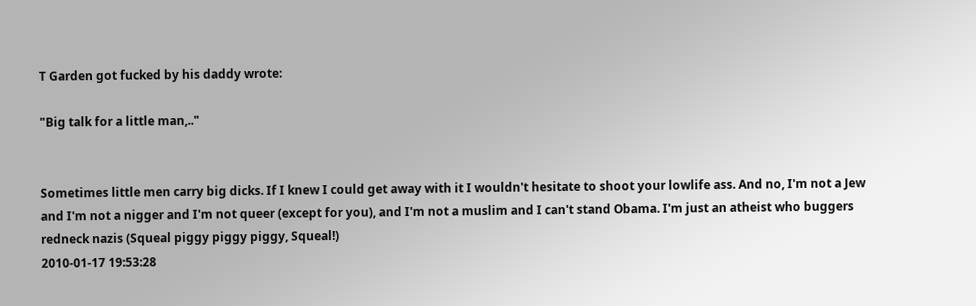T Garden got fucked by his daddy wrote:

"Big talk for a little man,.."


Sometimes little men carry big dicks. If I knew I could get away with it I wouldn't hesitate to shoot your lowlife ass. And no, I'm not a Jew and I'm not a nigger and I'm not queer (except for you), and I'm not a muslim and I can't stand Obama. I'm just an atheist who buggers redneck nazis (Squeal piggy piggy piggy, Squeal!)
2010-01-17 19:53:28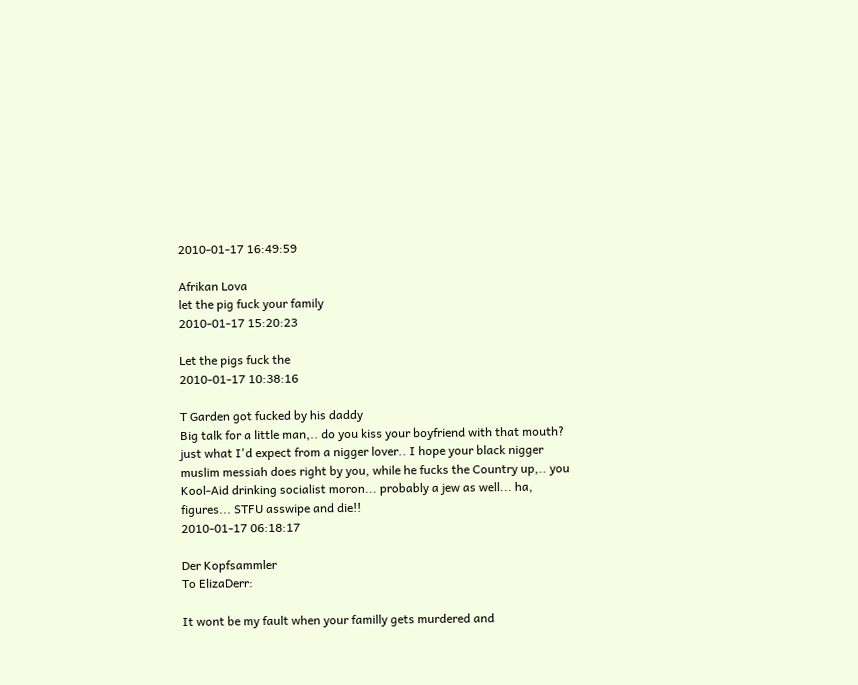2010-01-17 16:49:59

Afrikan Lova
let the pig fuck your family
2010-01-17 15:20:23

Let the pigs fuck the
2010-01-17 10:38:16

T Garden got fucked by his daddy
Big talk for a little man,.. do you kiss your boyfriend with that mouth?
just what I'd expect from a nigger lover.. I hope your black nigger muslim messiah does right by you, while he fucks the Country up,.. you Kool-Aid drinking socialist moron... probably a jew as well... ha, figures... STFU asswipe and die!!
2010-01-17 06:18:17

Der Kopfsammler
To ElizaDerr:

It wont be my fault when your familly gets murdered and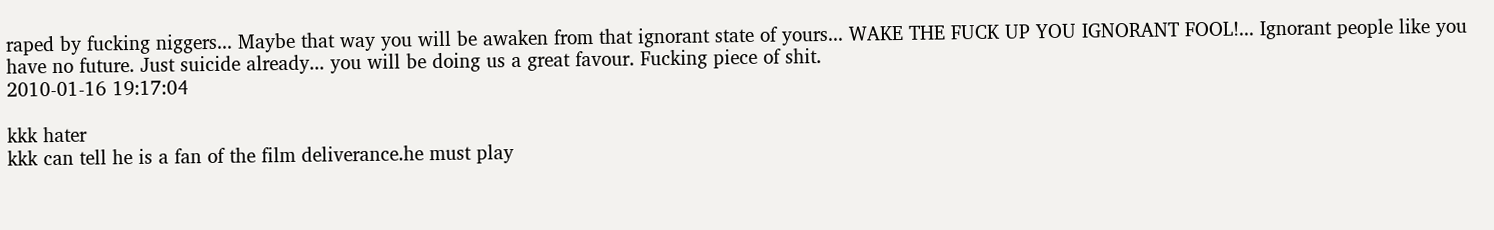raped by fucking niggers... Maybe that way you will be awaken from that ignorant state of yours... WAKE THE FUCK UP YOU IGNORANT FOOL!... Ignorant people like you have no future. Just suicide already... you will be doing us a great favour. Fucking piece of shit.
2010-01-16 19:17:04

kkk hater
kkk can tell he is a fan of the film deliverance.he must play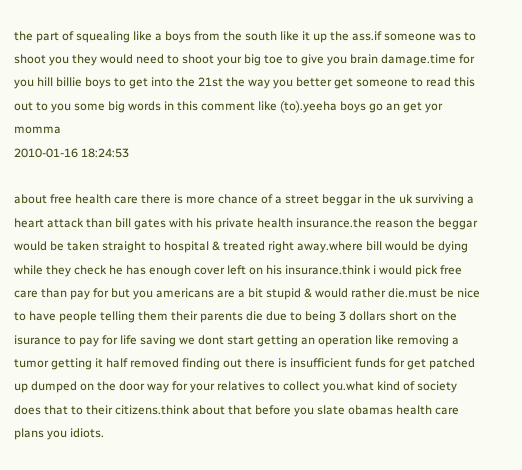the part of squealing like a boys from the south like it up the ass.if someone was to shoot you they would need to shoot your big toe to give you brain damage.time for you hill billie boys to get into the 21st the way you better get someone to read this out to you some big words in this comment like (to).yeeha boys go an get yor momma
2010-01-16 18:24:53

about free health care there is more chance of a street beggar in the uk surviving a heart attack than bill gates with his private health insurance.the reason the beggar would be taken straight to hospital & treated right away.where bill would be dying while they check he has enough cover left on his insurance.think i would pick free care than pay for but you americans are a bit stupid & would rather die.must be nice to have people telling them their parents die due to being 3 dollars short on the isurance to pay for life saving we dont start getting an operation like removing a tumor getting it half removed finding out there is insufficient funds for get patched up dumped on the door way for your relatives to collect you.what kind of society does that to their citizens.think about that before you slate obamas health care plans you idiots.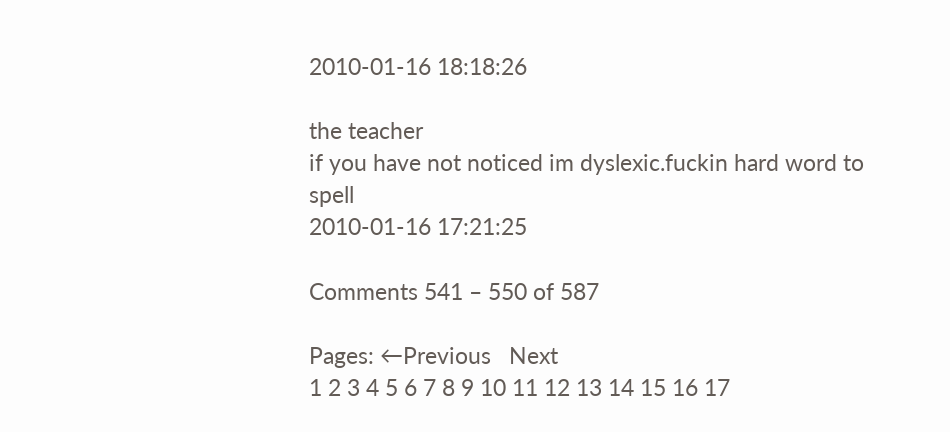2010-01-16 18:18:26

the teacher
if you have not noticed im dyslexic.fuckin hard word to spell
2010-01-16 17:21:25

Comments 541 – 550 of 587

Pages: ←Previous   Next
1 2 3 4 5 6 7 8 9 10 11 12 13 14 15 16 17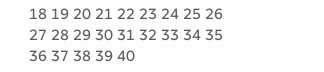18 19 20 21 22 23 24 25 26 27 28 29 30 31 32 33 34 35 36 37 38 39 40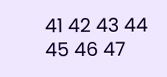41 42 43 44 45 46 47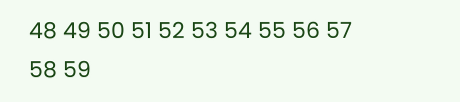48 49 50 51 52 53 54 55 56 57 58 59